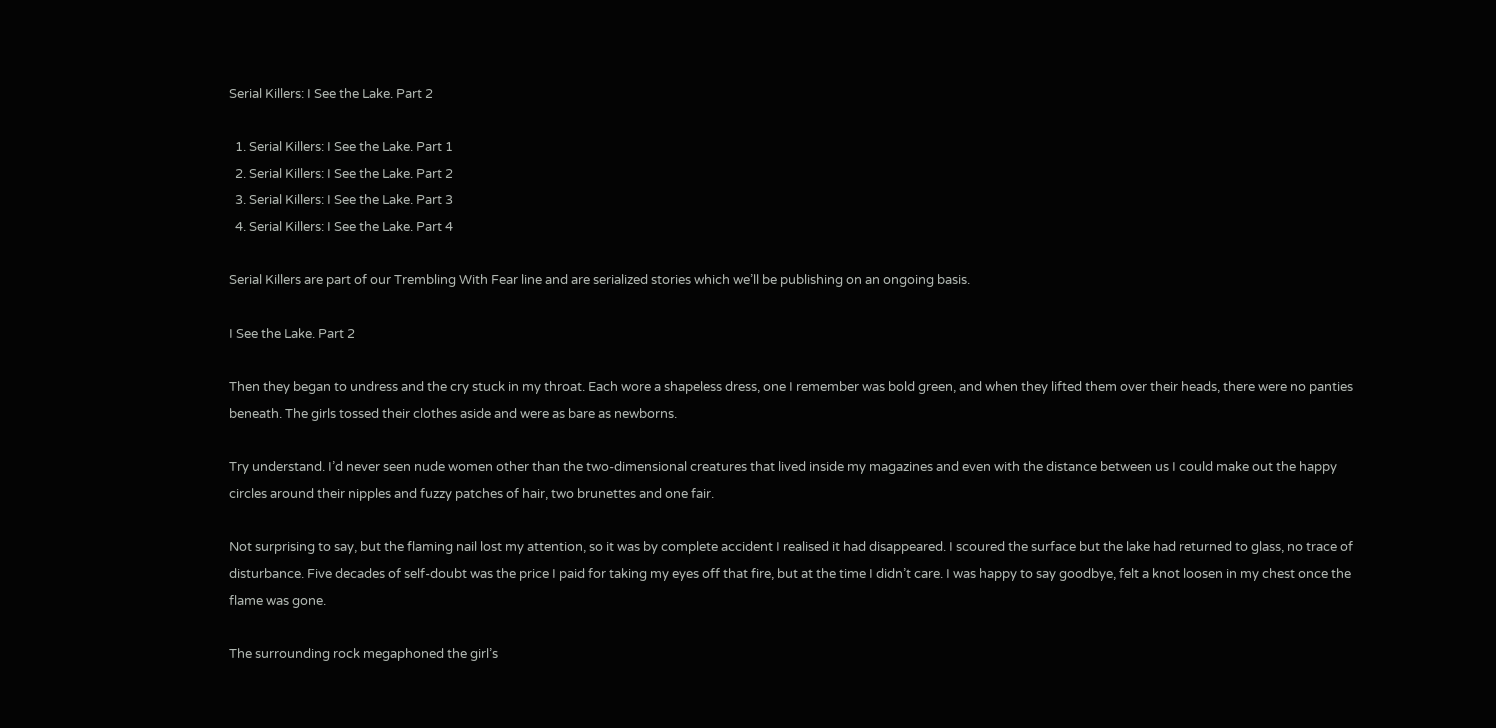Serial Killers: I See the Lake. Part 2

  1. Serial Killers: I See the Lake. Part 1
  2. Serial Killers: I See the Lake. Part 2
  3. Serial Killers: I See the Lake. Part 3
  4. Serial Killers: I See the Lake. Part 4

Serial Killers are part of our Trembling With Fear line and are serialized stories which we’ll be publishing on an ongoing basis.

I See the Lake. Part 2

Then they began to undress and the cry stuck in my throat. Each wore a shapeless dress, one I remember was bold green, and when they lifted them over their heads, there were no panties beneath. The girls tossed their clothes aside and were as bare as newborns.

Try understand. I’d never seen nude women other than the two-dimensional creatures that lived inside my magazines and even with the distance between us I could make out the happy circles around their nipples and fuzzy patches of hair, two brunettes and one fair.

Not surprising to say, but the flaming nail lost my attention, so it was by complete accident I realised it had disappeared. I scoured the surface but the lake had returned to glass, no trace of disturbance. Five decades of self-doubt was the price I paid for taking my eyes off that fire, but at the time I didn’t care. I was happy to say goodbye, felt a knot loosen in my chest once the flame was gone.

The surrounding rock megaphoned the girl’s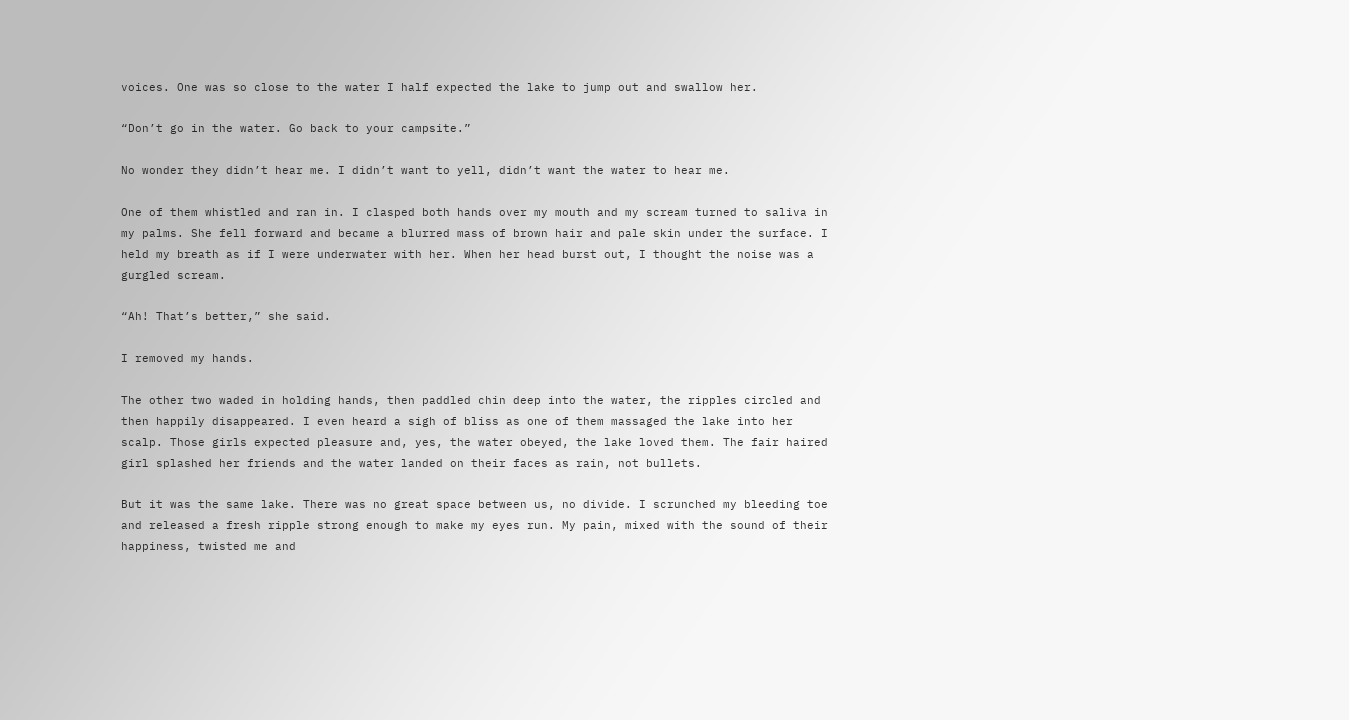voices. One was so close to the water I half expected the lake to jump out and swallow her.

“Don’t go in the water. Go back to your campsite.”

No wonder they didn’t hear me. I didn’t want to yell, didn’t want the water to hear me.

One of them whistled and ran in. I clasped both hands over my mouth and my scream turned to saliva in my palms. She fell forward and became a blurred mass of brown hair and pale skin under the surface. I held my breath as if I were underwater with her. When her head burst out, I thought the noise was a gurgled scream.

“Ah! That’s better,” she said.

I removed my hands.

The other two waded in holding hands, then paddled chin deep into the water, the ripples circled and then happily disappeared. I even heard a sigh of bliss as one of them massaged the lake into her scalp. Those girls expected pleasure and, yes, the water obeyed, the lake loved them. The fair haired girl splashed her friends and the water landed on their faces as rain, not bullets.

But it was the same lake. There was no great space between us, no divide. I scrunched my bleeding toe and released a fresh ripple strong enough to make my eyes run. My pain, mixed with the sound of their happiness, twisted me and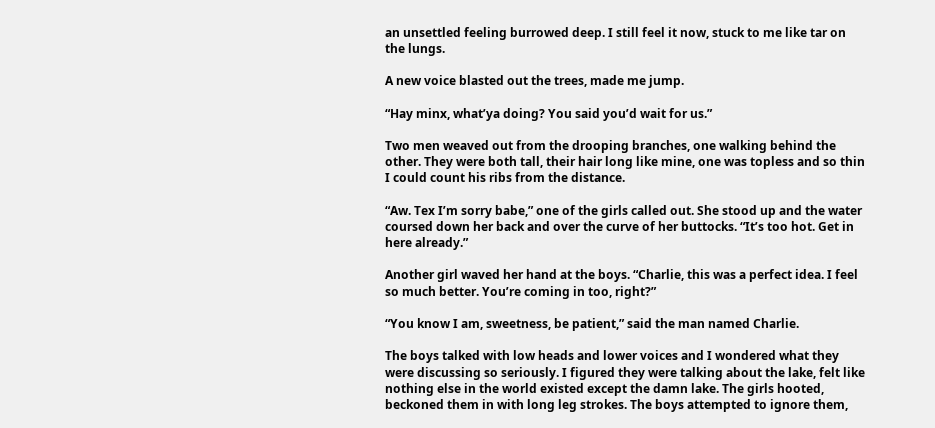an unsettled feeling burrowed deep. I still feel it now, stuck to me like tar on the lungs.

A new voice blasted out the trees, made me jump.

“Hay minx, what’ya doing? You said you’d wait for us.”

Two men weaved out from the drooping branches, one walking behind the other. They were both tall, their hair long like mine, one was topless and so thin I could count his ribs from the distance.

“Aw. Tex I’m sorry babe,” one of the girls called out. She stood up and the water coursed down her back and over the curve of her buttocks. “It’s too hot. Get in here already.”

Another girl waved her hand at the boys. “Charlie, this was a perfect idea. I feel so much better. You’re coming in too, right?”

“You know I am, sweetness, be patient,” said the man named Charlie.

The boys talked with low heads and lower voices and I wondered what they were discussing so seriously. I figured they were talking about the lake, felt like nothing else in the world existed except the damn lake. The girls hooted, beckoned them in with long leg strokes. The boys attempted to ignore them,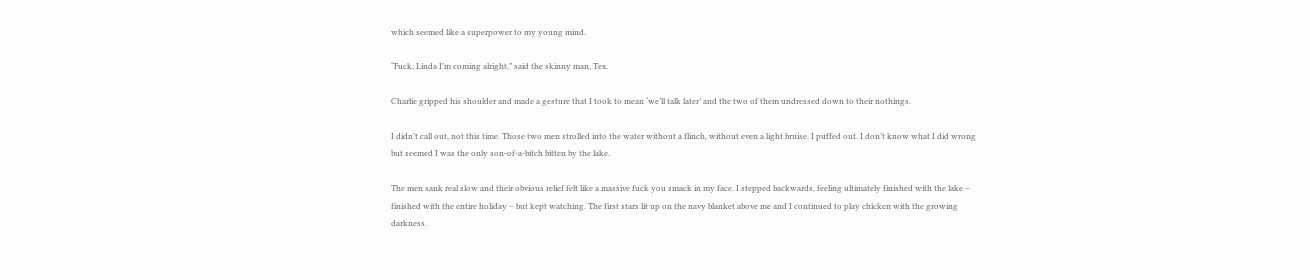which seemed like a superpower to my young mind.

“Fuck, Linda I’m coming alright,” said the skinny man, Tex.

Charlie gripped his shoulder and made a gesture that I took to mean ‘we’ll talk later’ and the two of them undressed down to their nothings.

I didn’t call out, not this time. Those two men strolled into the water without a flinch, without even a light bruise. I puffed out. I don’t know what I did wrong but seemed I was the only son-of-a-bitch bitten by the lake.

The men sank real slow and their obvious relief felt like a massive fuck you smack in my face. I stepped backwards, feeling ultimately finished with the lake – finished with the entire holiday – but kept watching. The first stars lit up on the navy blanket above me and I continued to play chicken with the growing darkness.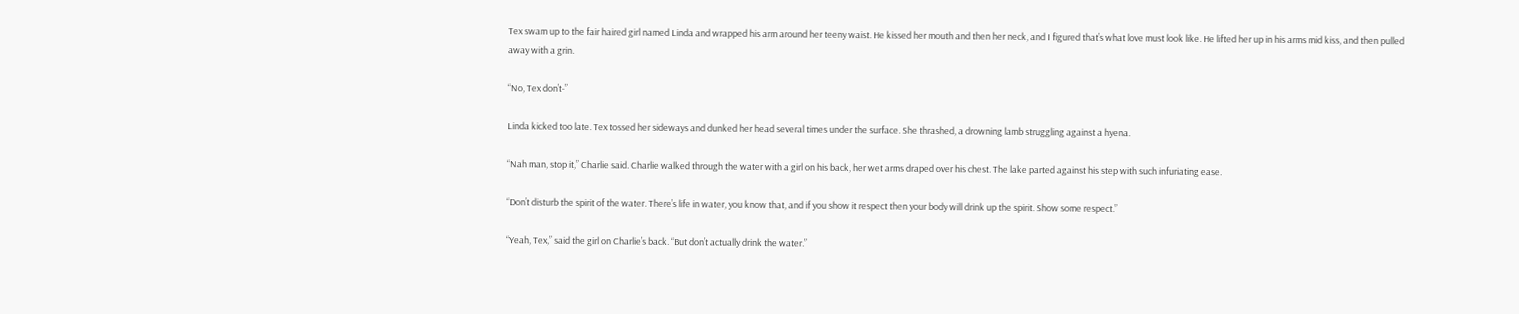Tex swam up to the fair haired girl named Linda and wrapped his arm around her teeny waist. He kissed her mouth and then her neck, and I figured that’s what love must look like. He lifted her up in his arms mid kiss, and then pulled away with a grin.

“No, Tex don’t-”

Linda kicked too late. Tex tossed her sideways and dunked her head several times under the surface. She thrashed, a drowning lamb struggling against a hyena.

“Nah man, stop it,” Charlie said. Charlie walked through the water with a girl on his back, her wet arms draped over his chest. The lake parted against his step with such infuriating ease.

“Don’t disturb the spirit of the water. There’s life in water, you know that, and if you show it respect then your body will drink up the spirit. Show some respect.”

“Yeah, Tex,” said the girl on Charlie’s back. “But don’t actually drink the water.”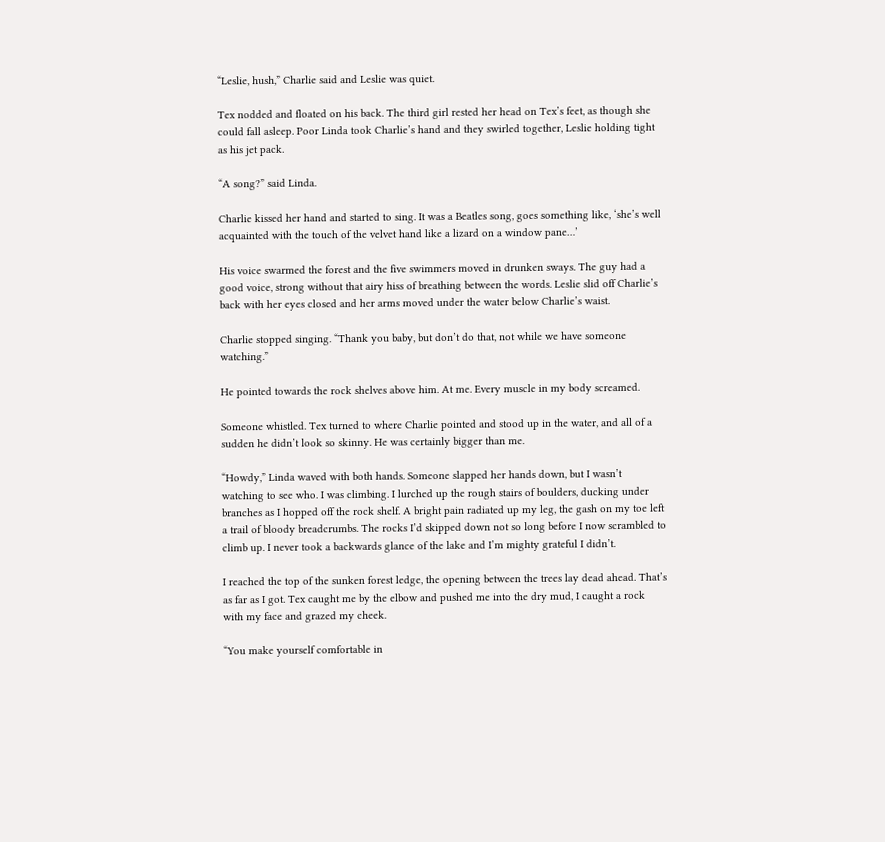“Leslie, hush,” Charlie said and Leslie was quiet.

Tex nodded and floated on his back. The third girl rested her head on Tex’s feet, as though she could fall asleep. Poor Linda took Charlie’s hand and they swirled together, Leslie holding tight as his jet pack.

“A song?” said Linda.

Charlie kissed her hand and started to sing. It was a Beatles song, goes something like, ‘she’s well acquainted with the touch of the velvet hand like a lizard on a window pane…’

His voice swarmed the forest and the five swimmers moved in drunken sways. The guy had a good voice, strong without that airy hiss of breathing between the words. Leslie slid off Charlie’s back with her eyes closed and her arms moved under the water below Charlie’s waist.

Charlie stopped singing. “Thank you baby, but don’t do that, not while we have someone watching.”

He pointed towards the rock shelves above him. At me. Every muscle in my body screamed.

Someone whistled. Tex turned to where Charlie pointed and stood up in the water, and all of a sudden he didn’t look so skinny. He was certainly bigger than me.

“Howdy,” Linda waved with both hands. Someone slapped her hands down, but I wasn’t watching to see who. I was climbing. I lurched up the rough stairs of boulders, ducking under branches as I hopped off the rock shelf. A bright pain radiated up my leg, the gash on my toe left a trail of bloody breadcrumbs. The rocks I’d skipped down not so long before I now scrambled to climb up. I never took a backwards glance of the lake and I’m mighty grateful I didn’t.

I reached the top of the sunken forest ledge, the opening between the trees lay dead ahead. That’s as far as I got. Tex caught me by the elbow and pushed me into the dry mud, I caught a rock with my face and grazed my cheek.

“You make yourself comfortable in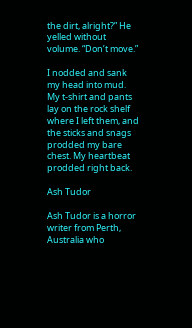the dirt, alright?” He yelled without volume. “Don’t move.”

I nodded and sank my head into mud. My t-shirt and pants lay on the rock shelf where I left them, and the sticks and snags prodded my bare chest. My heartbeat prodded right back.

Ash Tudor

Ash Tudor is a horror writer from Perth, Australia who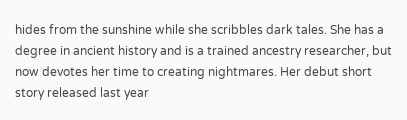hides from the sunshine while she scribbles dark tales. She has a degree in ancient history and is a trained ancestry researcher, but now devotes her time to creating nightmares. Her debut short story released last year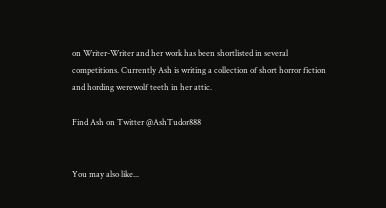on Writer-Writer and her work has been shortlisted in several competitions. Currently Ash is writing a collection of short horror fiction and hording werewolf teeth in her attic.

Find Ash on Twitter @AshTudor888


You may also like...